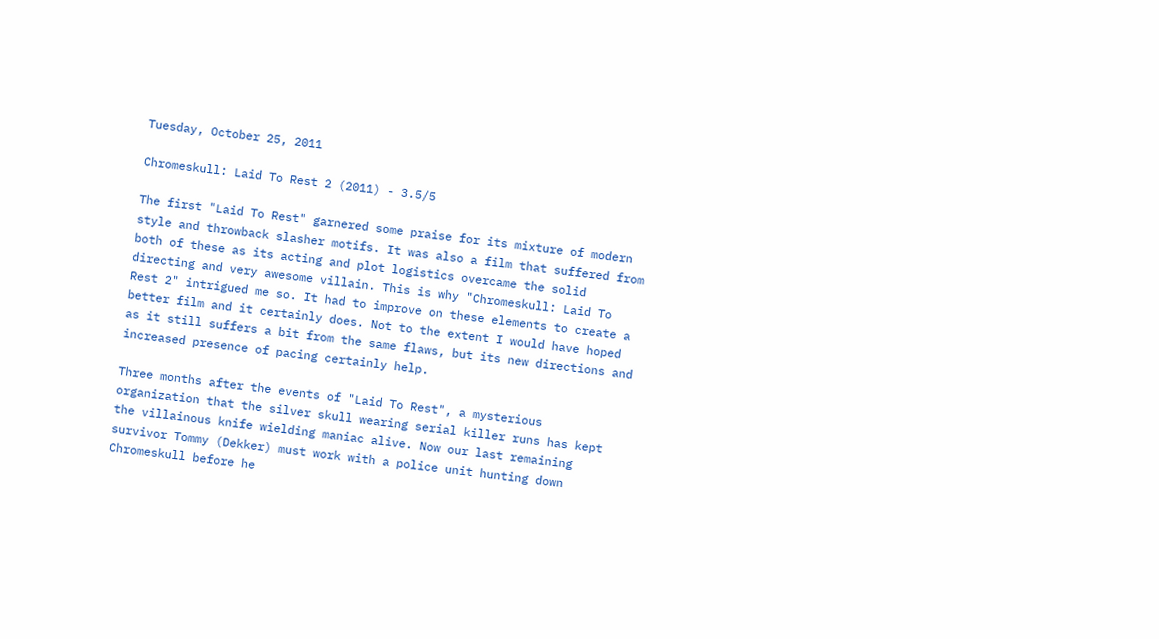Tuesday, October 25, 2011

Chromeskull: Laid To Rest 2 (2011) - 3.5/5

The first "Laid To Rest" garnered some praise for its mixture of modern style and throwback slasher motifs. It was also a film that suffered from both of these as its acting and plot logistics overcame the solid directing and very awesome villain. This is why "Chromeskull: Laid To Rest 2" intrigued me so. It had to improve on these elements to create a better film and it certainly does. Not to the extent I would have hoped as it still suffers a bit from the same flaws, but its new directions and increased presence of pacing certainly help.

Three months after the events of "Laid To Rest", a mysterious organization that the silver skull wearing serial killer runs has kept the villainous knife wielding maniac alive. Now our last remaining survivor Tommy (Dekker) must work with a police unit hunting down Chromeskull before he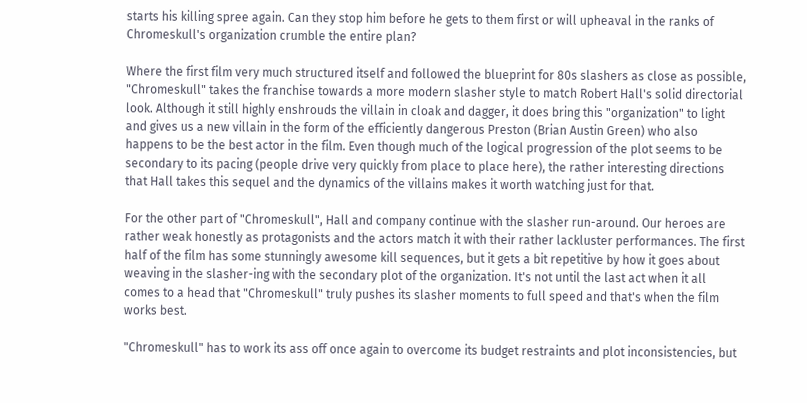starts his killing spree again. Can they stop him before he gets to them first or will upheaval in the ranks of Chromeskull's organization crumble the entire plan?

Where the first film very much structured itself and followed the blueprint for 80s slashers as close as possible, "Chromeskull" takes the franchise towards a more modern slasher style to match Robert Hall's solid directorial look. Although it still highly enshrouds the villain in cloak and dagger, it does bring this "organization" to light and gives us a new villain in the form of the efficiently dangerous Preston (Brian Austin Green) who also happens to be the best actor in the film. Even though much of the logical progression of the plot seems to be secondary to its pacing (people drive very quickly from place to place here), the rather interesting directions that Hall takes this sequel and the dynamics of the villains makes it worth watching just for that.

For the other part of "Chromeskull", Hall and company continue with the slasher run-around. Our heroes are rather weak honestly as protagonists and the actors match it with their rather lackluster performances. The first half of the film has some stunningly awesome kill sequences, but it gets a bit repetitive by how it goes about weaving in the slasher-ing with the secondary plot of the organization. It's not until the last act when it all comes to a head that "Chromeskull" truly pushes its slasher moments to full speed and that's when the film works best.

"Chromeskull" has to work its ass off once again to overcome its budget restraints and plot inconsistencies, but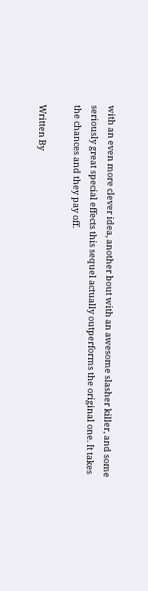with an even more clever idea, another bout with an awesome slasher killer, and some seriously great special effects this sequel actually outperforms the original one. It takes the chances and they pay off.

Written By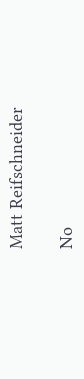Matt Reifschneider

No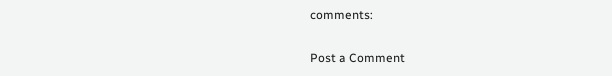comments:

Post a Comment